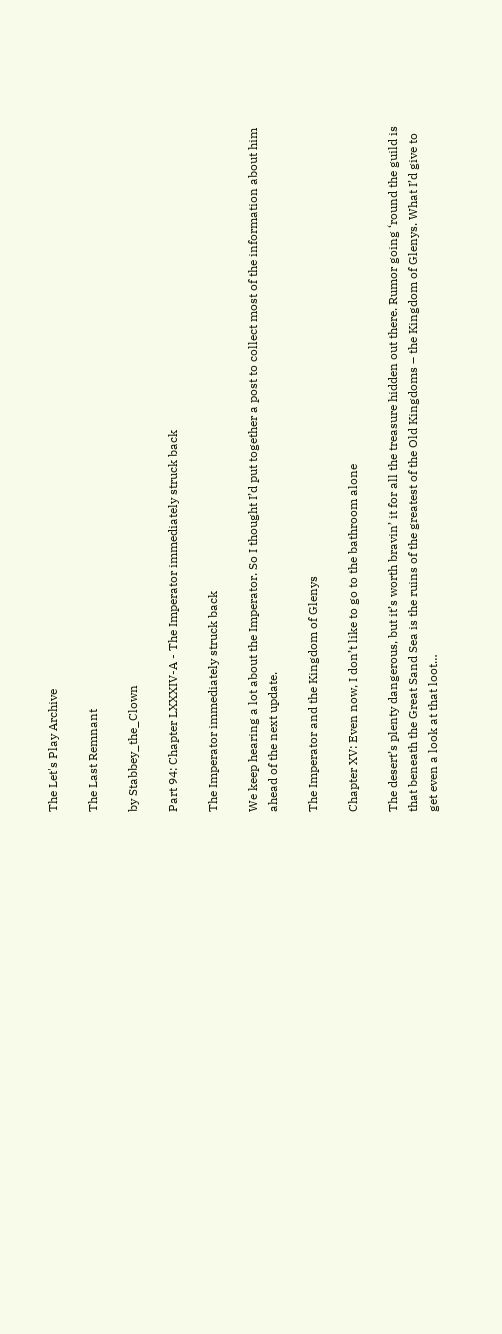The Let's Play Archive

The Last Remnant

by Stabbey_the_Clown

Part 94: Chapter LXXXIV-A - The Imperator immediately struck back

The Imperator immediately struck back

We keep hearing a lot about the Imperator. So I thought I’d put together a post to collect most of the information about him ahead of the next update.

The Imperator and the Kingdom of Glenys

Chapter XV: Even now, I don’t like to go to the bathroom alone

The desert’s plenty dangerous, but it’s worth bravin’ it for all the treasure hidden out there. Rumor going ‘round the guild is that beneath the Great Sand Sea is the ruins of the greatest of the Old Kingdoms – the Kingdom of Glenys. What I’d give to get even a look at that loot…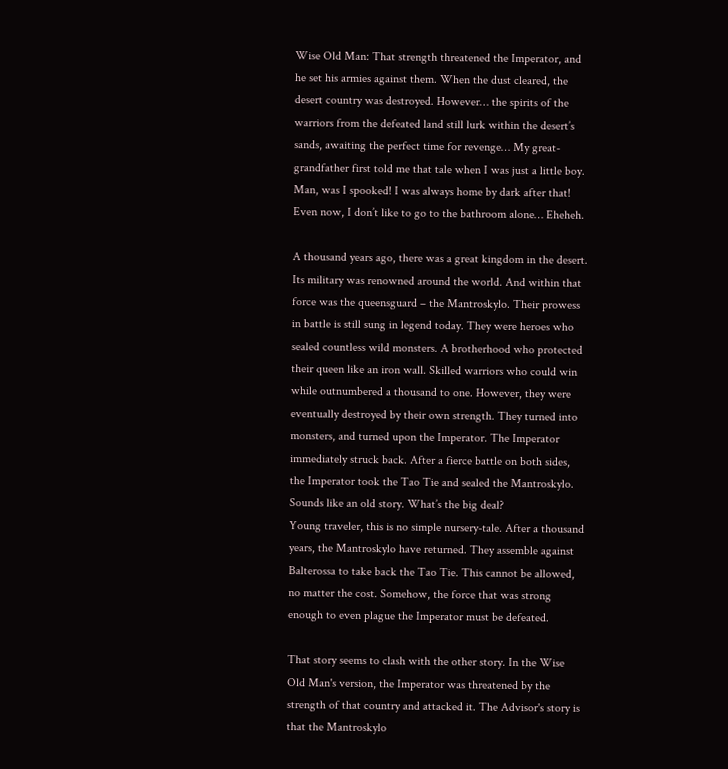Wise Old Man: That strength threatened the Imperator, and he set his armies against them. When the dust cleared, the desert country was destroyed. However… the spirits of the warriors from the defeated land still lurk within the desert’s sands, awaiting the perfect time for revenge… My great-grandfather first told me that tale when I was just a little boy. Man, was I spooked! I was always home by dark after that! Even now, I don’t like to go to the bathroom alone… Eheheh.

A thousand years ago, there was a great kingdom in the desert. Its military was renowned around the world. And within that force was the queensguard – the Mantroskylo. Their prowess in battle is still sung in legend today. They were heroes who sealed countless wild monsters. A brotherhood who protected their queen like an iron wall. Skilled warriors who could win while outnumbered a thousand to one. However, they were eventually destroyed by their own strength. They turned into monsters, and turned upon the Imperator. The Imperator immediately struck back. After a fierce battle on both sides, the Imperator took the Tao Tie and sealed the Mantroskylo.
Sounds like an old story. What’s the big deal?
Young traveler, this is no simple nursery-tale. After a thousand years, the Mantroskylo have returned. They assemble against Balterossa to take back the Tao Tie. This cannot be allowed, no matter the cost. Somehow, the force that was strong enough to even plague the Imperator must be defeated.

That story seems to clash with the other story. In the Wise Old Man's version, the Imperator was threatened by the strength of that country and attacked it. The Advisor's story is that the Mantroskylo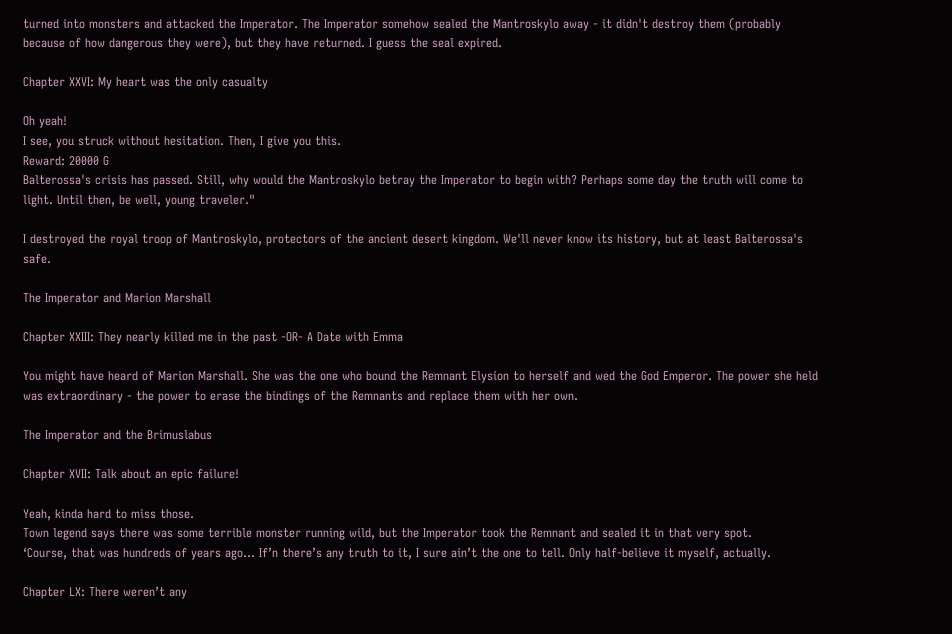turned into monsters and attacked the Imperator. The Imperator somehow sealed the Mantroskylo away - it didn't destroy them (probably because of how dangerous they were), but they have returned. I guess the seal expired.

Chapter XXVI: My heart was the only casualty

Oh yeah!
I see, you struck without hesitation. Then, I give you this.
Reward: 20000 G
Balterossa's crisis has passed. Still, why would the Mantroskylo betray the Imperator to begin with? Perhaps some day the truth will come to light. Until then, be well, young traveler."

I destroyed the royal troop of Mantroskylo, protectors of the ancient desert kingdom. We'll never know its history, but at least Balterossa's safe.

The Imperator and Marion Marshall

Chapter XXIII: They nearly killed me in the past -OR- A Date with Emma

You might have heard of Marion Marshall. She was the one who bound the Remnant Elysion to herself and wed the God Emperor. The power she held was extraordinary - the power to erase the bindings of the Remnants and replace them with her own.

The Imperator and the Brimuslabus

Chapter XVII: Talk about an epic failure!

Yeah, kinda hard to miss those.
Town legend says there was some terrible monster running wild, but the Imperator took the Remnant and sealed it in that very spot.
‘Course, that was hundreds of years ago… If’n there’s any truth to it, I sure ain’t the one to tell. Only half-believe it myself, actually.

Chapter LX: There weren’t any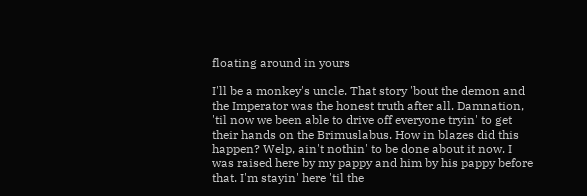floating around in yours

I'll be a monkey's uncle. That story 'bout the demon and the Imperator was the honest truth after all. Damnation, 'til now we been able to drive off everyone tryin' to get their hands on the Brimuslabus. How in blazes did this happen? Welp, ain't nothin' to be done about it now. I was raised here by my pappy and him by his pappy before that. I'm stayin' here 'til the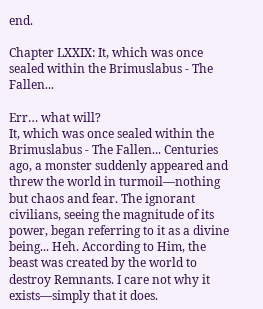end.

Chapter LXXIX: It, which was once sealed within the Brimuslabus - The Fallen...

Err… what will?
It, which was once sealed within the Brimuslabus - The Fallen... Centuries ago, a monster suddenly appeared and threw the world in turmoil—nothing but chaos and fear. The ignorant civilians, seeing the magnitude of its power, began referring to it as a divine being... Heh. According to Him, the beast was created by the world to destroy Remnants. I care not why it exists—simply that it does.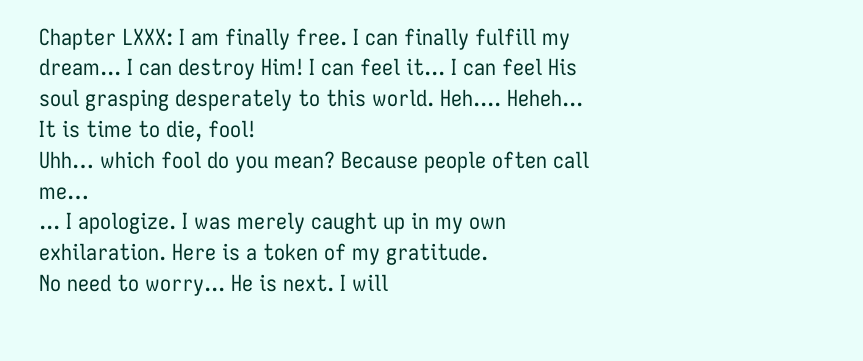Chapter LXXX: I am finally free. I can finally fulfill my dream... I can destroy Him! I can feel it... I can feel His soul grasping desperately to this world. Heh.... Heheh... It is time to die, fool!
Uhh… which fool do you mean? Because people often call me…
... I apologize. I was merely caught up in my own exhilaration. Here is a token of my gratitude.
No need to worry... He is next. I will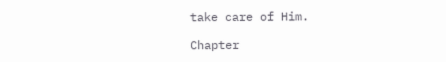take care of Him.

Chapter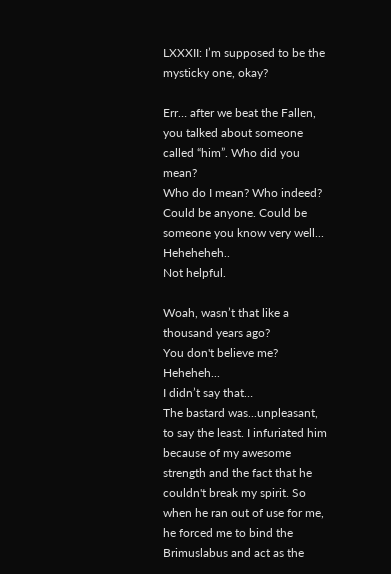LXXXII: I’m supposed to be the mysticky one, okay?

Err… after we beat the Fallen, you talked about someone called “him”. Who did you mean?
Who do I mean? Who indeed? Could be anyone. Could be someone you know very well... Heheheheh..
Not helpful.

Woah, wasn’t that like a thousand years ago?
You don't believe me? Heheheh...
I didn’t say that…
The bastard was...unpleasant, to say the least. I infuriated him because of my awesome strength and the fact that he couldn't break my spirit. So when he ran out of use for me, he forced me to bind the Brimuslabus and act as the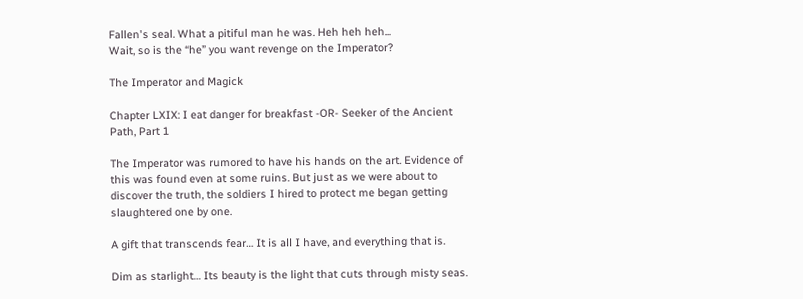Fallen's seal. What a pitiful man he was. Heh heh heh...
Wait, so is the “he” you want revenge on the Imperator?

The Imperator and Magick

Chapter LXIX: I eat danger for breakfast -OR- Seeker of the Ancient Path, Part 1

The Imperator was rumored to have his hands on the art. Evidence of this was found even at some ruins. But just as we were about to discover the truth, the soldiers I hired to protect me began getting slaughtered one by one.

A gift that transcends fear… It is all I have, and everything that is.

Dim as starlight… Its beauty is the light that cuts through misty seas.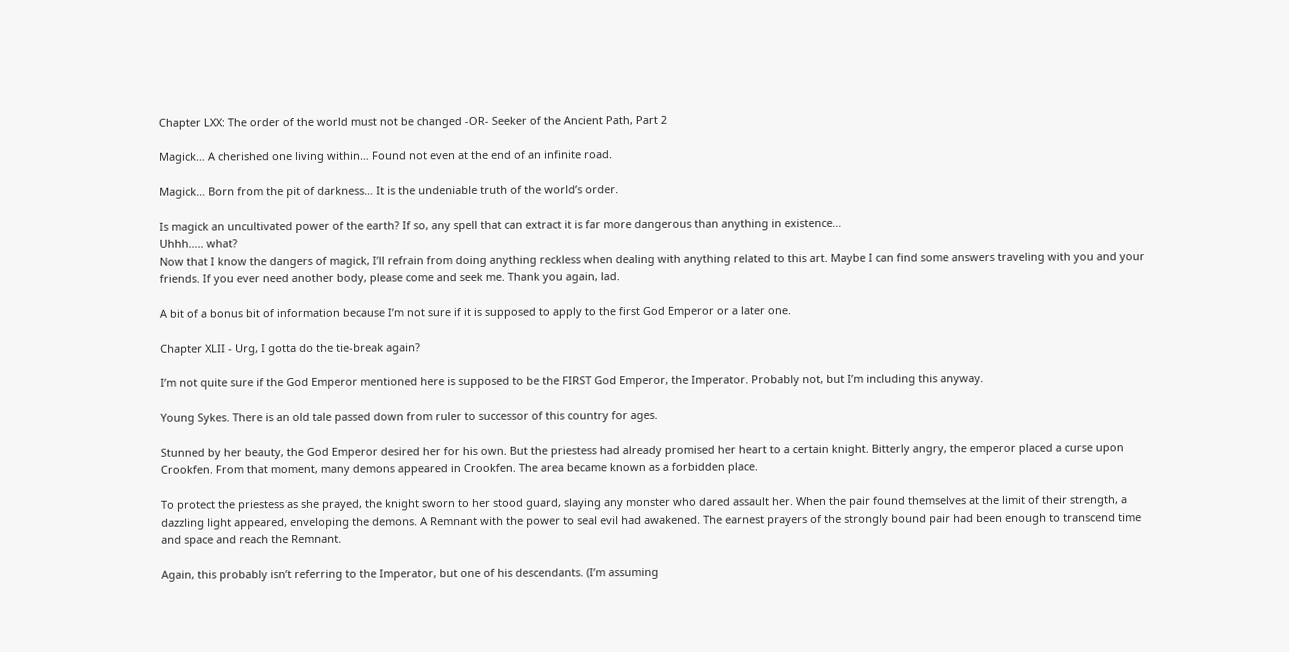Chapter LXX: The order of the world must not be changed -OR- Seeker of the Ancient Path, Part 2

Magick… A cherished one living within… Found not even at the end of an infinite road.

Magick… Born from the pit of darkness… It is the undeniable truth of the world’s order.

Is magick an uncultivated power of the earth? If so, any spell that can extract it is far more dangerous than anything in existence…
Uhhh….. what?
Now that I know the dangers of magick, I’ll refrain from doing anything reckless when dealing with anything related to this art. Maybe I can find some answers traveling with you and your friends. If you ever need another body, please come and seek me. Thank you again, lad.

A bit of a bonus bit of information because I’m not sure if it is supposed to apply to the first God Emperor or a later one.

Chapter XLII - Urg, I gotta do the tie-break again?

I’m not quite sure if the God Emperor mentioned here is supposed to be the FIRST God Emperor, the Imperator. Probably not, but I’m including this anyway.

Young Sykes. There is an old tale passed down from ruler to successor of this country for ages.

Stunned by her beauty, the God Emperor desired her for his own. But the priestess had already promised her heart to a certain knight. Bitterly angry, the emperor placed a curse upon Crookfen. From that moment, many demons appeared in Crookfen. The area became known as a forbidden place.

To protect the priestess as she prayed, the knight sworn to her stood guard, slaying any monster who dared assault her. When the pair found themselves at the limit of their strength, a dazzling light appeared, enveloping the demons. A Remnant with the power to seal evil had awakened. The earnest prayers of the strongly bound pair had been enough to transcend time and space and reach the Remnant.

Again, this probably isn’t referring to the Imperator, but one of his descendants. (I’m assuming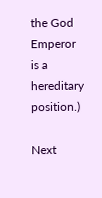the God Emperor is a hereditary position.)

Next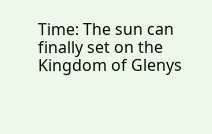Time: The sun can finally set on the Kingdom of Glenys